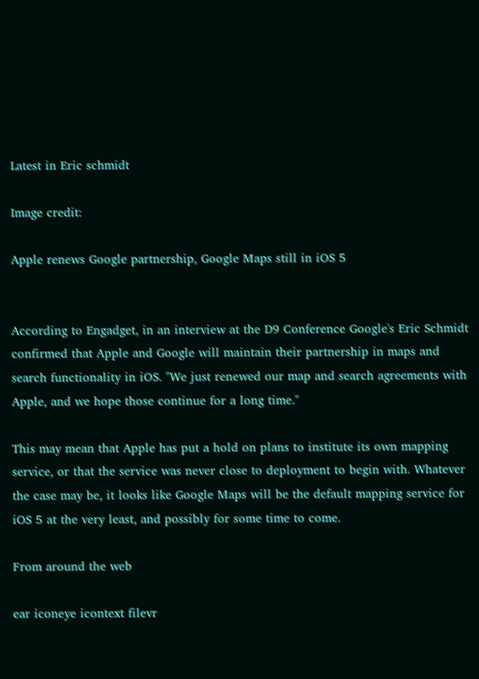Latest in Eric schmidt

Image credit:

Apple renews Google partnership, Google Maps still in iOS 5


According to Engadget, in an interview at the D9 Conference Google's Eric Schmidt confirmed that Apple and Google will maintain their partnership in maps and search functionality in iOS. "We just renewed our map and search agreements with Apple, and we hope those continue for a long time."

This may mean that Apple has put a hold on plans to institute its own mapping service, or that the service was never close to deployment to begin with. Whatever the case may be, it looks like Google Maps will be the default mapping service for iOS 5 at the very least, and possibly for some time to come.

From around the web

ear iconeye icontext filevr